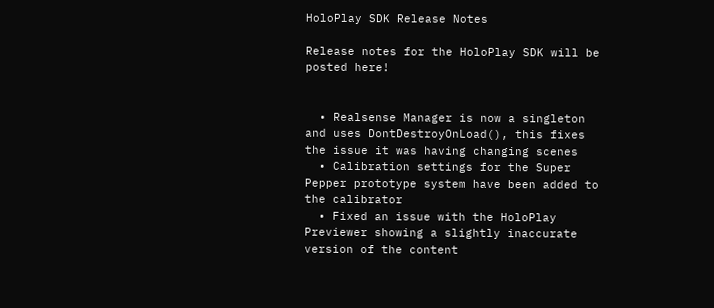HoloPlay SDK Release Notes

Release notes for the HoloPlay SDK will be posted here!


  • Realsense Manager is now a singleton and uses DontDestroyOnLoad(), this fixes the issue it was having changing scenes
  • Calibration settings for the Super Pepper prototype system have been added to the calibrator
  • Fixed an issue with the HoloPlay Previewer showing a slightly inaccurate version of the content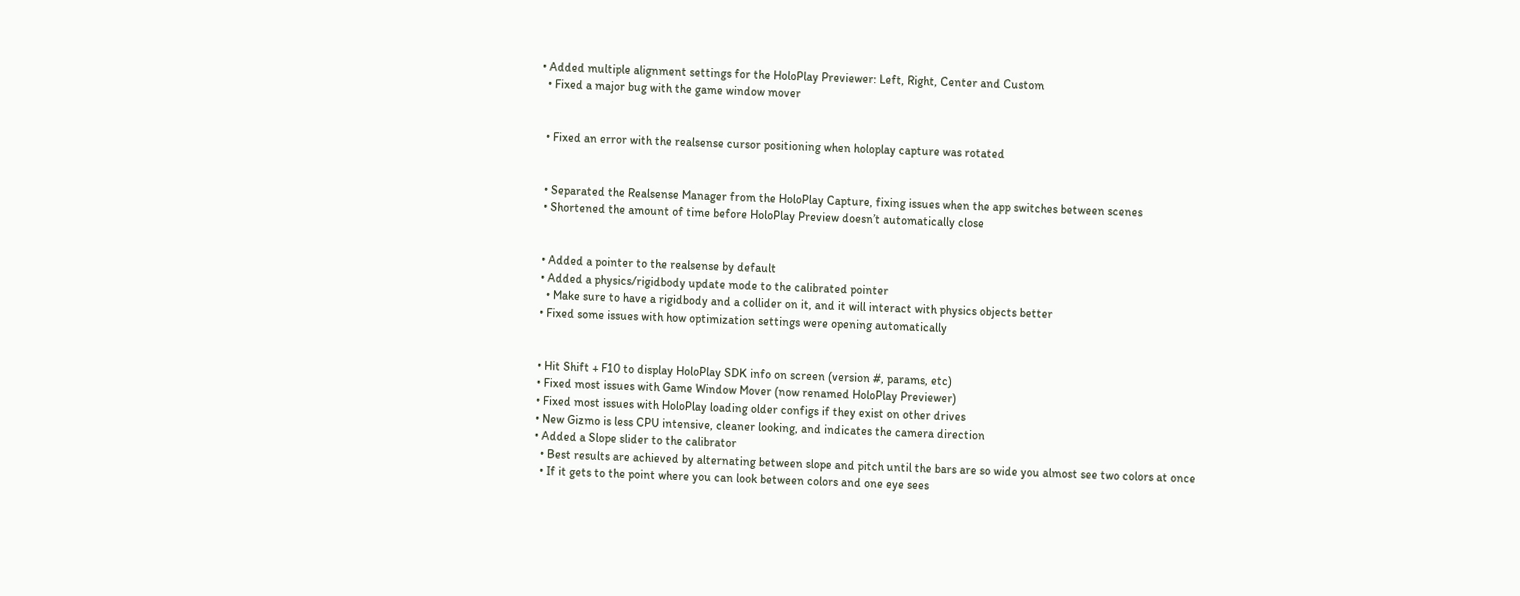• Added multiple alignment settings for the HoloPlay Previewer: Left, Right, Center and Custom
  • Fixed a major bug with the game window mover


  • Fixed an error with the realsense cursor positioning when holoplay capture was rotated


  • Separated the Realsense Manager from the HoloPlay Capture, fixing issues when the app switches between scenes
  • Shortened the amount of time before HoloPlay Preview doesn’t automatically close


  • Added a pointer to the realsense by default
  • Added a physics/rigidbody update mode to the calibrated pointer
    • Make sure to have a rigidbody and a collider on it, and it will interact with physics objects better
  • Fixed some issues with how optimization settings were opening automatically


  • Hit Shift + F10 to display HoloPlay SDK info on screen (version #, params, etc)
  • Fixed most issues with Game Window Mover (now renamed HoloPlay Previewer)
  • Fixed most issues with HoloPlay loading older configs if they exist on other drives
  • New Gizmo is less CPU intensive, cleaner looking, and indicates the camera direction
  • Added a Slope slider to the calibrator
    • Best results are achieved by alternating between slope and pitch until the bars are so wide you almost see two colors at once
    • If it gets to the point where you can look between colors and one eye sees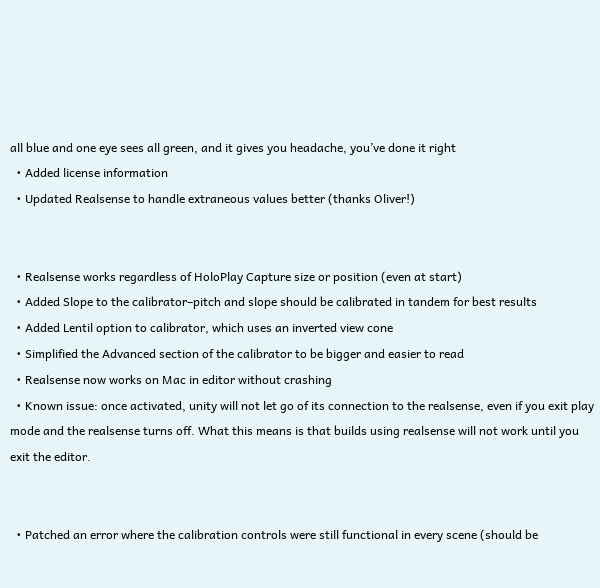all blue and one eye sees all green, and it gives you headache, you’ve done it right
  • Added license information
  • Updated Realsense to handle extraneous values better (thanks Oliver!)


  • Realsense works regardless of HoloPlay Capture size or position (even at start)
  • Added Slope to the calibrator–pitch and slope should be calibrated in tandem for best results
  • Added Lentil option to calibrator, which uses an inverted view cone
  • Simplified the Advanced section of the calibrator to be bigger and easier to read
  • Realsense now works on Mac in editor without crashing
  • Known issue: once activated, unity will not let go of its connection to the realsense, even if you exit play mode and the realsense turns off. What this means is that builds using realsense will not work until you exit the editor.


  • Patched an error where the calibration controls were still functional in every scene (should be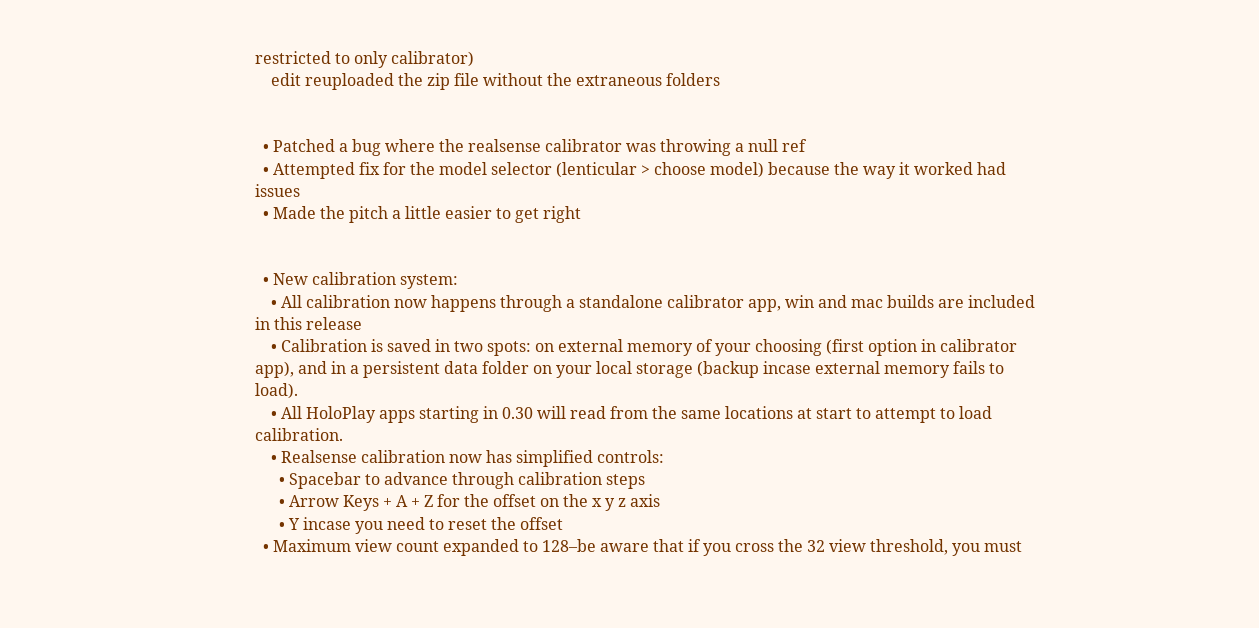restricted to only calibrator)
    edit reuploaded the zip file without the extraneous folders


  • Patched a bug where the realsense calibrator was throwing a null ref
  • Attempted fix for the model selector (lenticular > choose model) because the way it worked had issues
  • Made the pitch a little easier to get right


  • New calibration system:
    • All calibration now happens through a standalone calibrator app, win and mac builds are included in this release
    • Calibration is saved in two spots: on external memory of your choosing (first option in calibrator app), and in a persistent data folder on your local storage (backup incase external memory fails to load).
    • All HoloPlay apps starting in 0.30 will read from the same locations at start to attempt to load calibration.
    • Realsense calibration now has simplified controls:
      • Spacebar to advance through calibration steps
      • Arrow Keys + A + Z for the offset on the x y z axis
      • Y incase you need to reset the offset
  • Maximum view count expanded to 128–be aware that if you cross the 32 view threshold, you must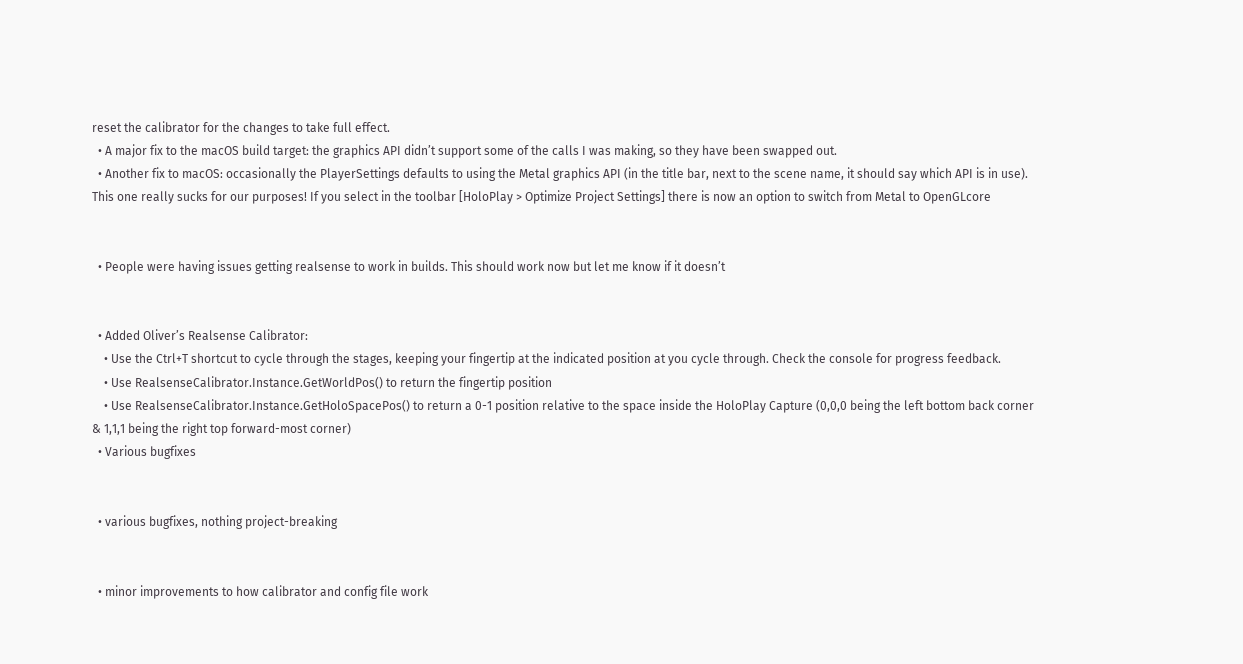reset the calibrator for the changes to take full effect.
  • A major fix to the macOS build target: the graphics API didn’t support some of the calls I was making, so they have been swapped out.
  • Another fix to macOS: occasionally the PlayerSettings defaults to using the Metal graphics API (in the title bar, next to the scene name, it should say which API is in use). This one really sucks for our purposes! If you select in the toolbar [HoloPlay > Optimize Project Settings] there is now an option to switch from Metal to OpenGLcore


  • People were having issues getting realsense to work in builds. This should work now but let me know if it doesn’t


  • Added Oliver’s Realsense Calibrator:
    • Use the Ctrl+T shortcut to cycle through the stages, keeping your fingertip at the indicated position at you cycle through. Check the console for progress feedback.
    • Use RealsenseCalibrator.Instance.GetWorldPos() to return the fingertip position
    • Use RealsenseCalibrator.Instance.GetHoloSpacePos() to return a 0-1 position relative to the space inside the HoloPlay Capture (0,0,0 being the left bottom back corner & 1,1,1 being the right top forward-most corner)
  • Various bugfixes


  • various bugfixes, nothing project-breaking


  • minor improvements to how calibrator and config file work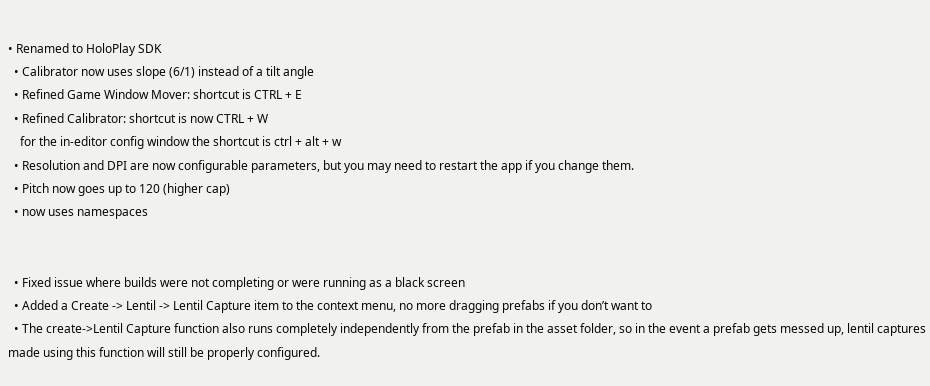• Renamed to HoloPlay SDK
  • Calibrator now uses slope (6/1) instead of a tilt angle
  • Refined Game Window Mover: shortcut is CTRL + E
  • Refined Calibrator: shortcut is now CTRL + W
    for the in-editor config window the shortcut is ctrl + alt + w
  • Resolution and DPI are now configurable parameters, but you may need to restart the app if you change them.
  • Pitch now goes up to 120 (higher cap)
  • now uses namespaces


  • Fixed issue where builds were not completing or were running as a black screen
  • Added a Create -> Lentil -> Lentil Capture item to the context menu, no more dragging prefabs if you don’t want to
  • The create->Lentil Capture function also runs completely independently from the prefab in the asset folder, so in the event a prefab gets messed up, lentil captures made using this function will still be properly configured.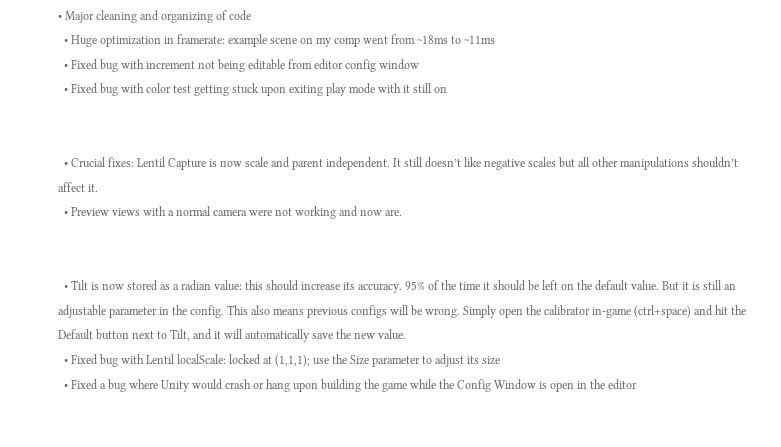• Major cleaning and organizing of code
  • Huge optimization in framerate: example scene on my comp went from ~18ms to ~11ms
  • Fixed bug with increment not being editable from editor config window
  • Fixed bug with color test getting stuck upon exiting play mode with it still on


  • Crucial fixes: Lentil Capture is now scale and parent independent. It still doesn’t like negative scales but all other manipulations shouldn’t affect it.
  • Preview views with a normal camera were not working and now are.


  • Tilt is now stored as a radian value: this should increase its accuracy. 95% of the time it should be left on the default value. But it is still an adjustable parameter in the config. This also means previous configs will be wrong. Simply open the calibrator in-game (ctrl+space) and hit the Default button next to Tilt, and it will automatically save the new value.
  • Fixed bug with Lentil localScale: locked at (1,1,1); use the Size parameter to adjust its size
  • Fixed a bug where Unity would crash or hang upon building the game while the Config Window is open in the editor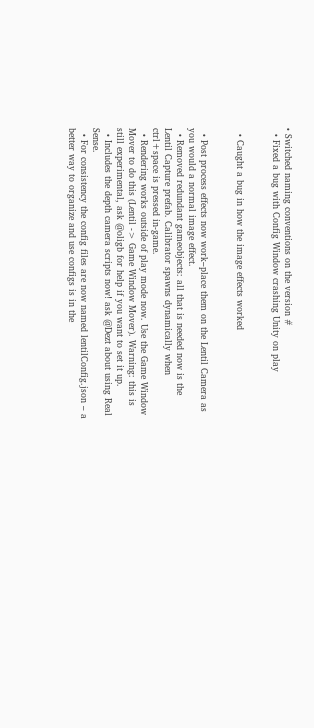• Switched naming conventions on the version #
  • Fixed a bug with Config Window crashing Unity on play


  • Caught a bug in how the image effects worked


  • Post process effects now work–place them on the Lentil Camera as you would a normal image effect.
  • Removed redundant gameobjects: all that is needed now is the Lentil Capture prefab. Calibrator spawns dynamically when ctrl+space is pressed in-game.
  • Rendering works outside of play mode now. Use the Game Window Mover to do this (Lentil -> Game Window Mover). Warning: this is still experimental, ask @oligb for help if you want to set it up.
  • Includes the depth camera scripts now! ask @Dezt about using Real Sense.
  • For consistency the config files are now named lentilConfig.json – a better way to organize and use configs is in the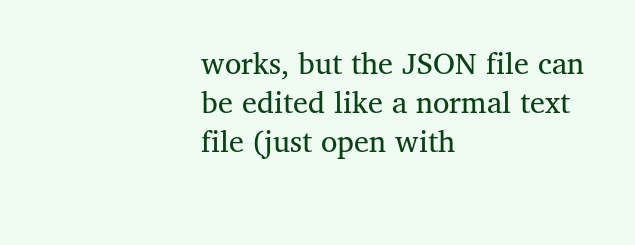works, but the JSON file can be edited like a normal text file (just open with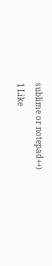sublime or notepad++)
1 Like